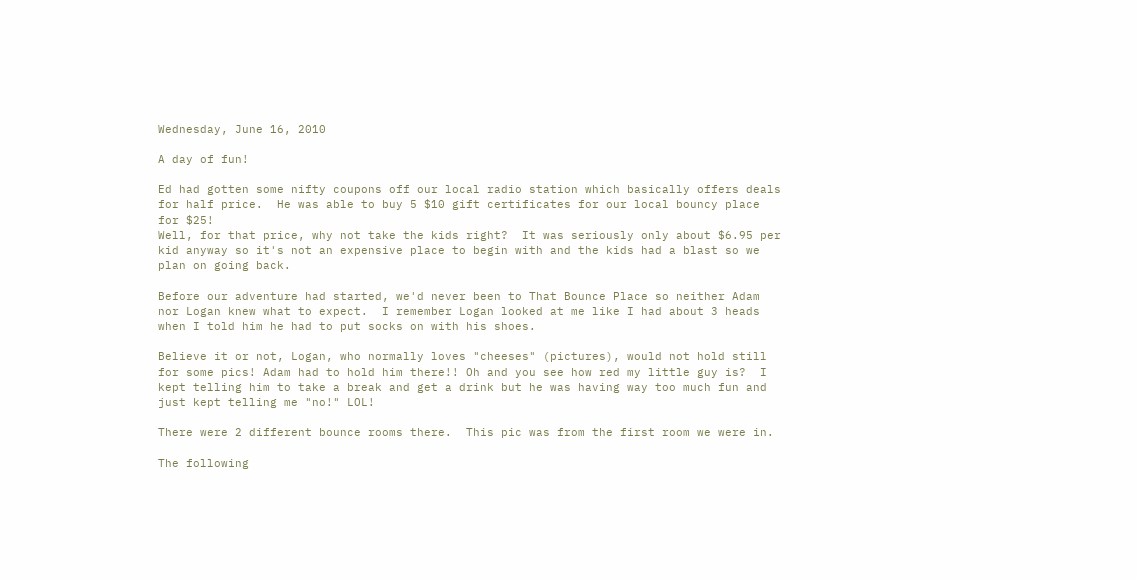Wednesday, June 16, 2010

A day of fun!

Ed had gotten some nifty coupons off our local radio station which basically offers deals for half price.  He was able to buy 5 $10 gift certificates for our local bouncy place for $25!
Well, for that price, why not take the kids right?  It was seriously only about $6.95 per kid anyway so it's not an expensive place to begin with and the kids had a blast so we plan on going back.

Before our adventure had started, we'd never been to That Bounce Place so neither Adam nor Logan knew what to expect.  I remember Logan looked at me like I had about 3 heads when I told him he had to put socks on with his shoes.

Believe it or not, Logan, who normally loves "cheeses" (pictures), would not hold still for some pics! Adam had to hold him there!! Oh and you see how red my little guy is?  I kept telling him to take a break and get a drink but he was having way too much fun and just kept telling me "no!" LOL!

There were 2 different bounce rooms there.  This pic was from the first room we were in.

The following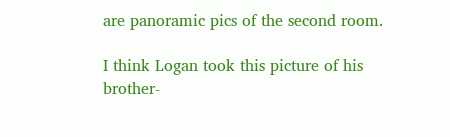are panoramic pics of the second room.

I think Logan took this picture of his brother-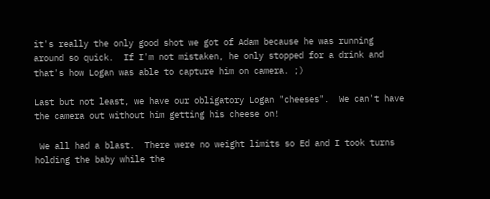it's really the only good shot we got of Adam because he was running around so quick.  If I'm not mistaken, he only stopped for a drink and that's how Logan was able to capture him on camera. ;)

Last but not least, we have our obligatory Logan "cheeses".  We can't have the camera out without him getting his cheese on!

 We all had a blast.  There were no weight limits so Ed and I took turns holding the baby while the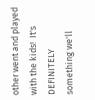other went and played with the kids!  It's DEFINITELY something we'll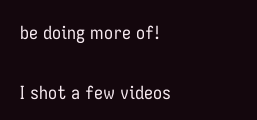be doing more of!

I shot a few videos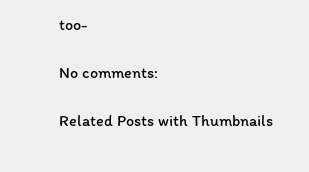too-

No comments:

Related Posts with Thumbnails